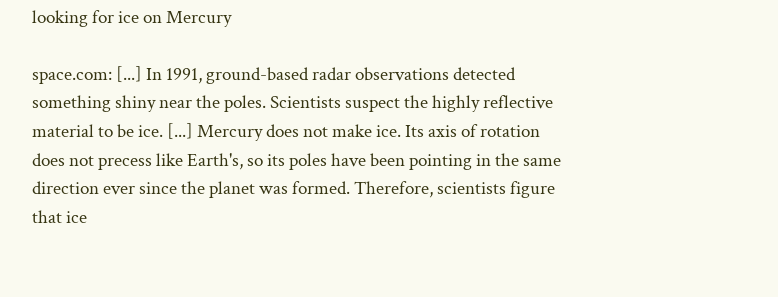looking for ice on Mercury

space.com: [...] In 1991, ground-based radar observations detected something shiny near the poles. Scientists suspect the highly reflective material to be ice. [...] Mercury does not make ice. Its axis of rotation does not precess like Earth's, so its poles have been pointing in the same direction ever since the planet was formed. Therefore, scientists figure that ice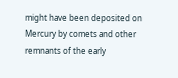might have been deposited on Mercury by comets and other remnants of the early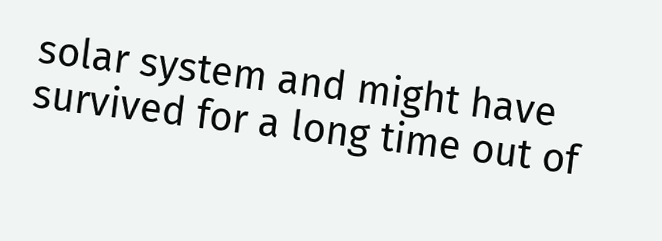solar system and might have survived for a long time out of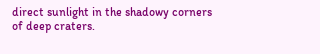direct sunlight in the shadowy corners of deep craters.